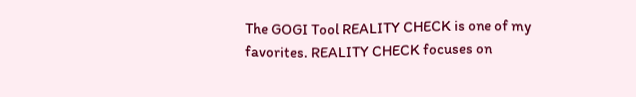The GOGI Tool REALITY CHECK is one of my favorites. REALITY CHECK focuses on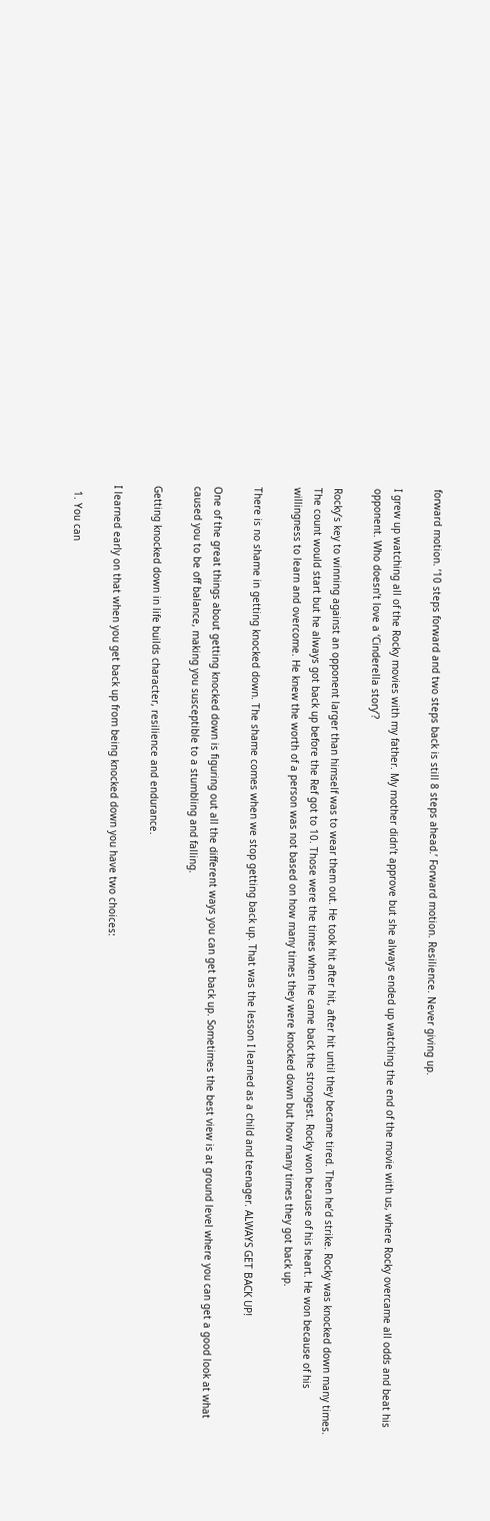forward motion. ’10 steps forward and two steps back is still 8 steps ahead.’ Forward motion. Resilience. Never giving up.

I grew up watching all of the Rocky movies with my father. My mother didn’t approve but she always ended up watching the end of the movie with us, where Rocky overcame all odds and beat his opponent. Who doesn’t love a ‘Cinderella story’?

Rocky’s key to winning against an opponent larger than himself was to wear them out. He took hit after hit, after hit until they became tired. Then he’d strike. Rocky was knocked down many times. The count would start but he always got back up before the Ref got to 10. Those were the times when he came back the strongest. Rocky won because of his heart. He won because of his willingness to learn and overcome. He knew the worth of a person was not based on how many times they were knocked down but how many times they got back up.

There is no shame in getting knocked down. The shame comes when we stop getting back up. That was the lesson I learned as a child and teenager. ALWAYS GET BACK UP!

One of the great things about getting knocked down is figuring out all the different ways you can get back up. Sometimes the best view is at ground level where you can get a good look at what caused you to be off balance, making you susceptible to a stumbling and falling.

Getting knocked down in life builds character, resilience and endurance.

I learned early on that when you get back up from being knocked down you have two choices:

  1. You can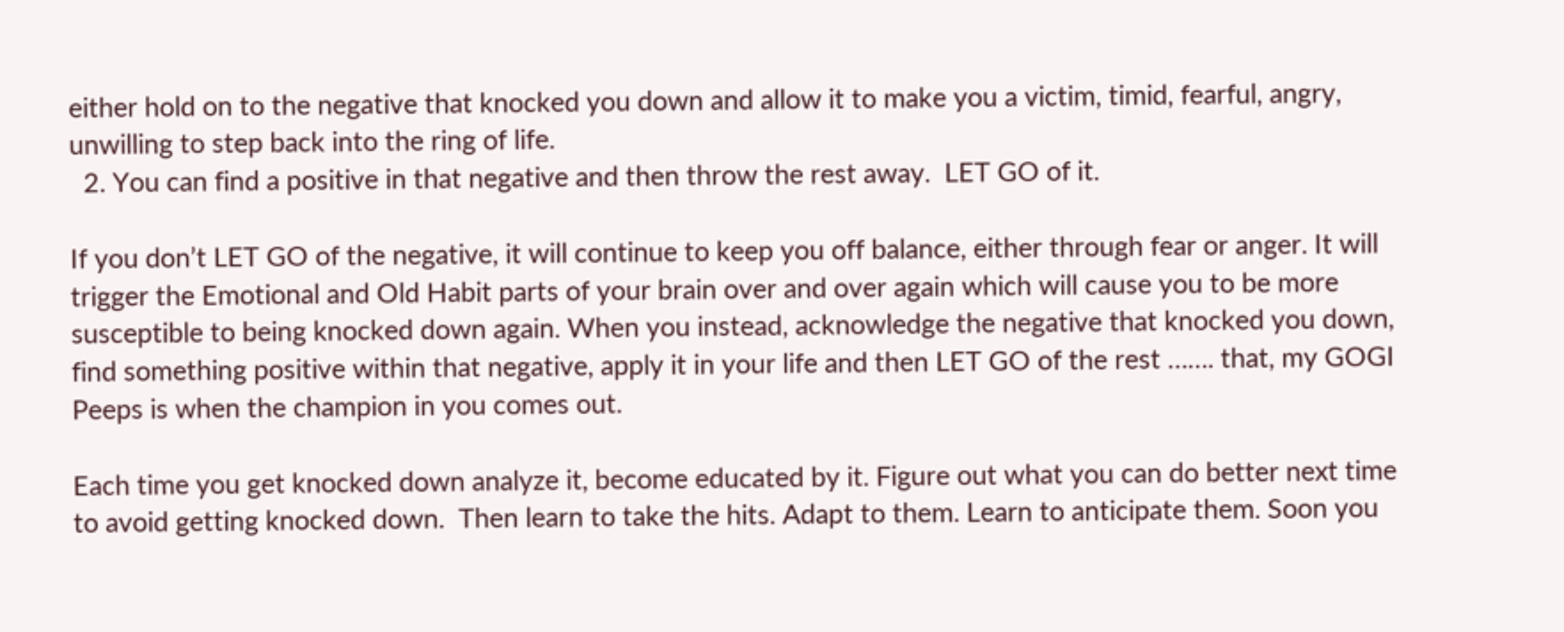either hold on to the negative that knocked you down and allow it to make you a victim, timid, fearful, angry, unwilling to step back into the ring of life.
  2. You can find a positive in that negative and then throw the rest away.  LET GO of it.

If you don’t LET GO of the negative, it will continue to keep you off balance, either through fear or anger. It will trigger the Emotional and Old Habit parts of your brain over and over again which will cause you to be more susceptible to being knocked down again. When you instead, acknowledge the negative that knocked you down, find something positive within that negative, apply it in your life and then LET GO of the rest ……. that, my GOGI Peeps is when the champion in you comes out.

Each time you get knocked down analyze it, become educated by it. Figure out what you can do better next time to avoid getting knocked down.  Then learn to take the hits. Adapt to them. Learn to anticipate them. Soon you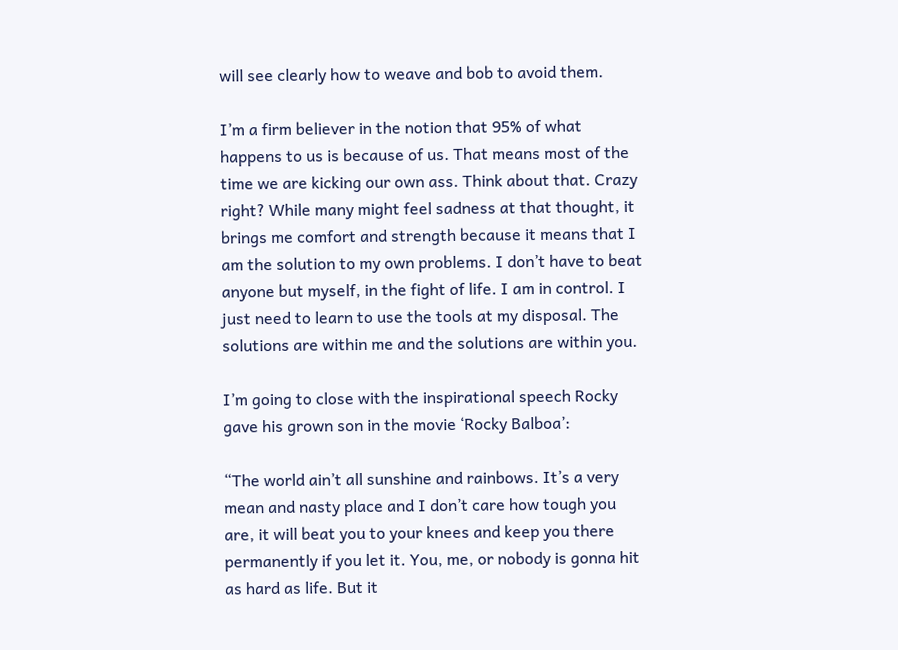will see clearly how to weave and bob to avoid them.

I’m a firm believer in the notion that 95% of what happens to us is because of us. That means most of the time we are kicking our own ass. Think about that. Crazy right? While many might feel sadness at that thought, it brings me comfort and strength because it means that I am the solution to my own problems. I don’t have to beat anyone but myself, in the fight of life. I am in control. I just need to learn to use the tools at my disposal. The solutions are within me and the solutions are within you.

I’m going to close with the inspirational speech Rocky gave his grown son in the movie ‘Rocky Balboa’:

“The world ain’t all sunshine and rainbows. It’s a very mean and nasty place and I don’t care how tough you are, it will beat you to your knees and keep you there permanently if you let it. You, me, or nobody is gonna hit as hard as life. But it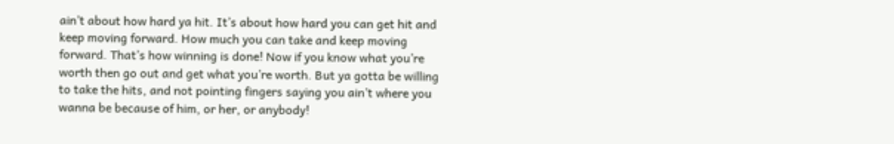ain’t about how hard ya hit. It’s about how hard you can get hit and keep moving forward. How much you can take and keep moving forward. That’s how winning is done! Now if you know what you’re worth then go out and get what you’re worth. But ya gotta be willing to take the hits, and not pointing fingers saying you ain’t where you wanna be because of him, or her, or anybody!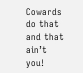Cowards do that and that ain’t you!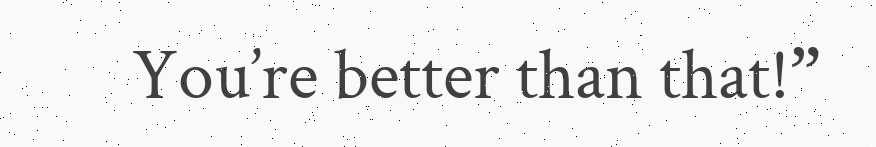You’re better than that!”